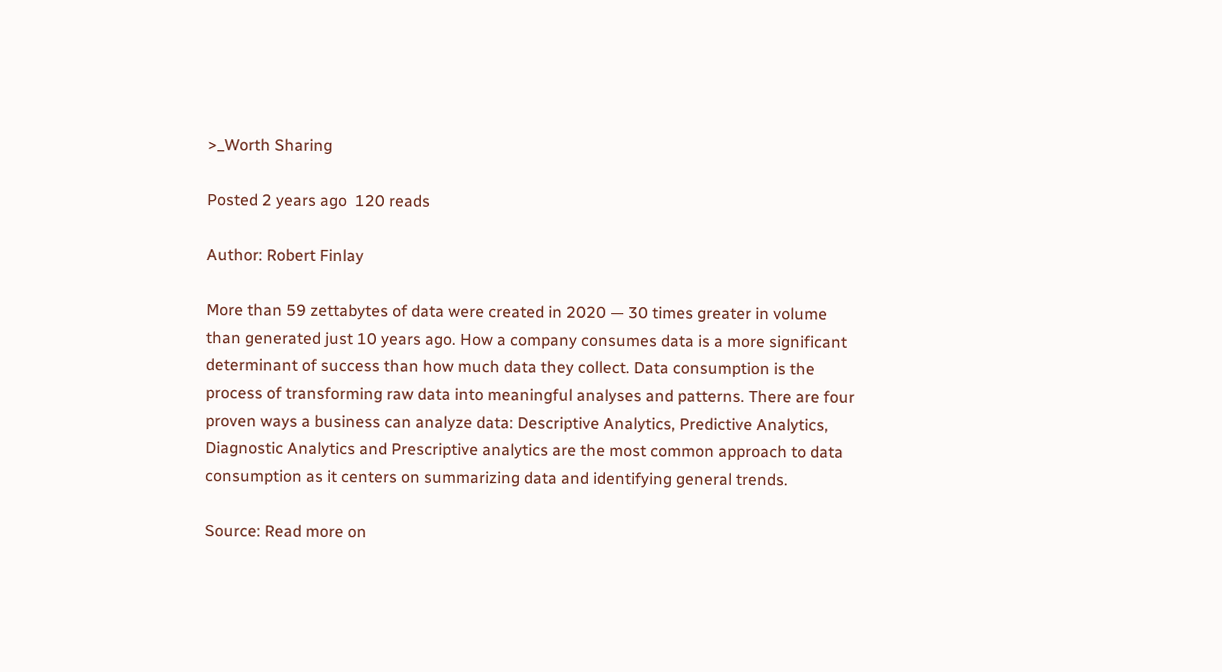>_Worth Sharing

Posted 2 years ago  120 reads

Author: Robert Finlay

More than 59 zettabytes of data were created in 2020 — 30 times greater in volume than generated just 10 years ago. How a company consumes data is a more significant determinant of success than how much data they collect. Data consumption is the process of transforming raw data into meaningful analyses and patterns. There are four proven ways a business can analyze data: Descriptive Analytics, Predictive Analytics, Diagnostic Analytics and Prescriptive analytics are the most common approach to data consumption as it centers on summarizing data and identifying general trends.

Source: Read more on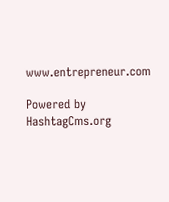www.entrepreneur.com

Powered by HashtagCms.org